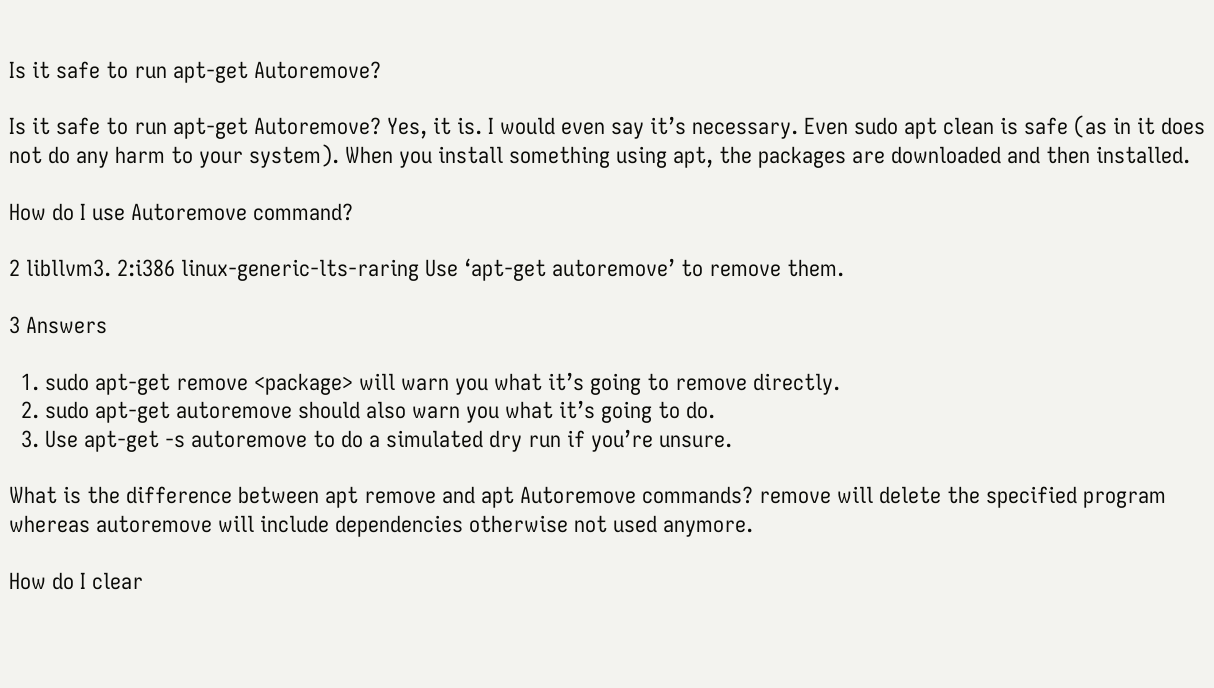Is it safe to run apt-get Autoremove?

Is it safe to run apt-get Autoremove? Yes, it is. I would even say it’s necessary. Even sudo apt clean is safe (as in it does not do any harm to your system). When you install something using apt, the packages are downloaded and then installed.

How do I use Autoremove command?

2 libllvm3. 2:i386 linux-generic-lts-raring Use ‘apt-get autoremove’ to remove them.

3 Answers

  1. sudo apt-get remove <package> will warn you what it’s going to remove directly.
  2. sudo apt-get autoremove should also warn you what it’s going to do.
  3. Use apt-get -s autoremove to do a simulated dry run if you’re unsure.

What is the difference between apt remove and apt Autoremove commands? remove will delete the specified program whereas autoremove will include dependencies otherwise not used anymore.

How do I clear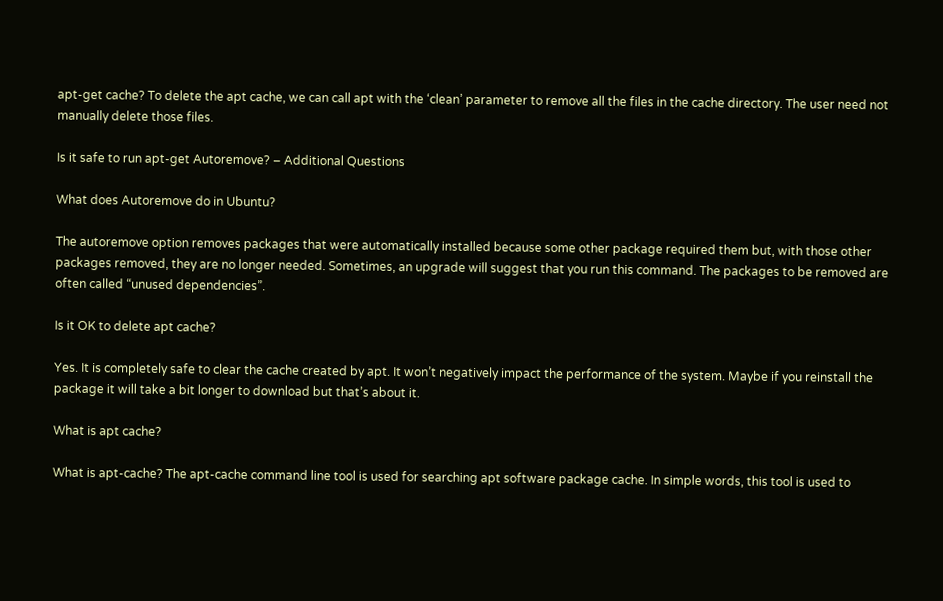apt-get cache? To delete the apt cache, we can call apt with the ‘clean’ parameter to remove all the files in the cache directory. The user need not manually delete those files.

Is it safe to run apt-get Autoremove? – Additional Questions

What does Autoremove do in Ubuntu?

The autoremove option removes packages that were automatically installed because some other package required them but, with those other packages removed, they are no longer needed. Sometimes, an upgrade will suggest that you run this command. The packages to be removed are often called “unused dependencies”.

Is it OK to delete apt cache?

Yes. It is completely safe to clear the cache created by apt. It won’t negatively impact the performance of the system. Maybe if you reinstall the package it will take a bit longer to download but that’s about it.

What is apt cache?

What is apt-cache? The apt-cache command line tool is used for searching apt software package cache. In simple words, this tool is used to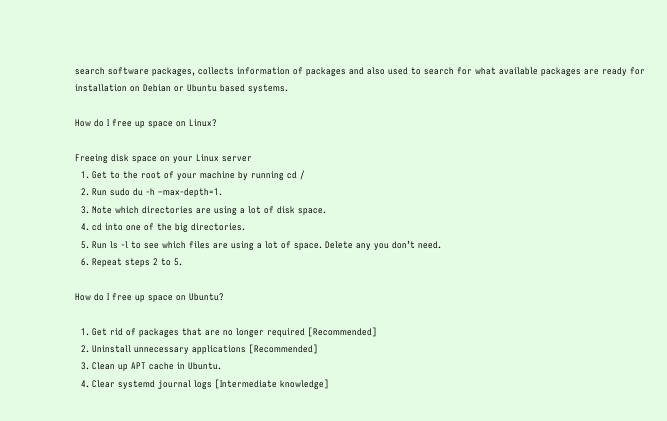search software packages, collects information of packages and also used to search for what available packages are ready for installation on Debian or Ubuntu based systems.

How do I free up space on Linux?

Freeing disk space on your Linux server
  1. Get to the root of your machine by running cd /
  2. Run sudo du -h –max-depth=1.
  3. Note which directories are using a lot of disk space.
  4. cd into one of the big directories.
  5. Run ls -l to see which files are using a lot of space. Delete any you don’t need.
  6. Repeat steps 2 to 5.

How do I free up space on Ubuntu?

  1. Get rid of packages that are no longer required [Recommended]
  2. Uninstall unnecessary applications [Recommended]
  3. Clean up APT cache in Ubuntu.
  4. Clear systemd journal logs [Intermediate knowledge]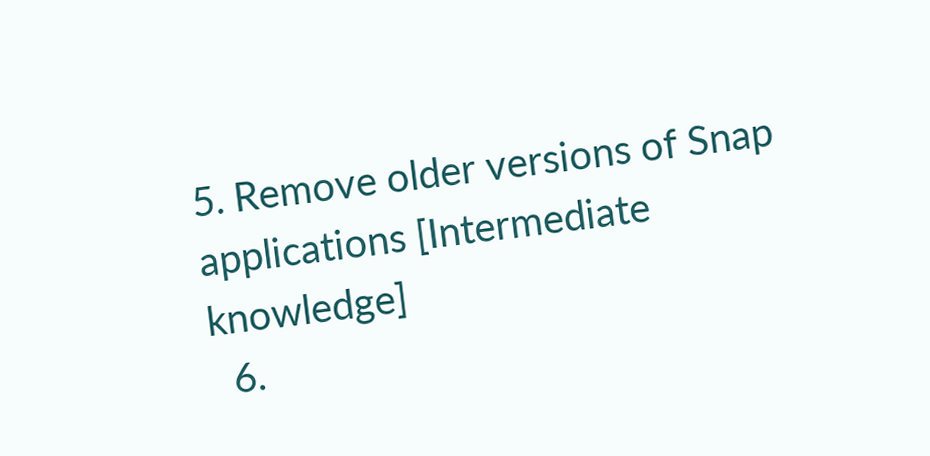5. Remove older versions of Snap applications [Intermediate knowledge]
  6.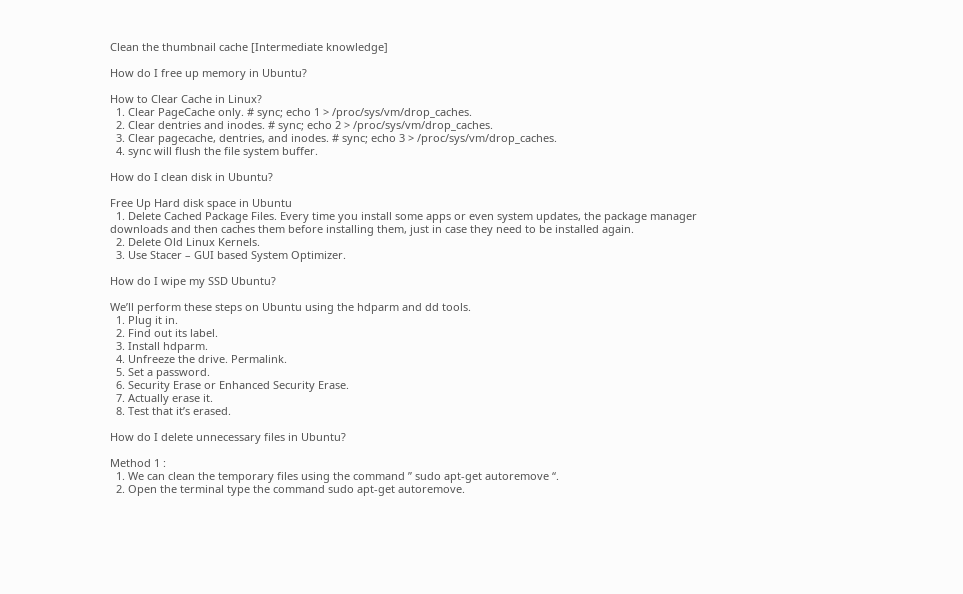Clean the thumbnail cache [Intermediate knowledge]

How do I free up memory in Ubuntu?

How to Clear Cache in Linux?
  1. Clear PageCache only. # sync; echo 1 > /proc/sys/vm/drop_caches.
  2. Clear dentries and inodes. # sync; echo 2 > /proc/sys/vm/drop_caches.
  3. Clear pagecache, dentries, and inodes. # sync; echo 3 > /proc/sys/vm/drop_caches.
  4. sync will flush the file system buffer.

How do I clean disk in Ubuntu?

Free Up Hard disk space in Ubuntu
  1. Delete Cached Package Files. Every time you install some apps or even system updates, the package manager downloads and then caches them before installing them, just in case they need to be installed again.
  2. Delete Old Linux Kernels.
  3. Use Stacer – GUI based System Optimizer.

How do I wipe my SSD Ubuntu?

We’ll perform these steps on Ubuntu using the hdparm and dd tools.
  1. Plug it in.
  2. Find out its label.
  3. Install hdparm.
  4. Unfreeze the drive. Permalink.
  5. Set a password.
  6. Security Erase or Enhanced Security Erase.
  7. Actually erase it.
  8. Test that it’s erased.

How do I delete unnecessary files in Ubuntu?

Method 1 :
  1. We can clean the temporary files using the command ” sudo apt-get autoremove “.
  2. Open the terminal type the command sudo apt-get autoremove.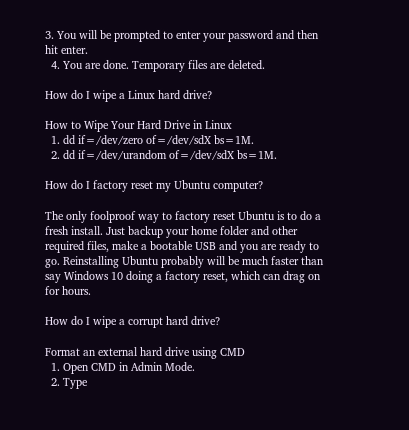3. You will be prompted to enter your password and then hit enter.
  4. You are done. Temporary files are deleted.

How do I wipe a Linux hard drive?

How to Wipe Your Hard Drive in Linux
  1. dd if=/dev/zero of=/dev/sdX bs=1M.
  2. dd if=/dev/urandom of=/dev/sdX bs=1M.

How do I factory reset my Ubuntu computer?

The only foolproof way to factory reset Ubuntu is to do a fresh install. Just backup your home folder and other required files, make a bootable USB and you are ready to go. Reinstalling Ubuntu probably will be much faster than say Windows 10 doing a factory reset, which can drag on for hours.

How do I wipe a corrupt hard drive?

Format an external hard drive using CMD
  1. Open CMD in Admin Mode.
  2. Type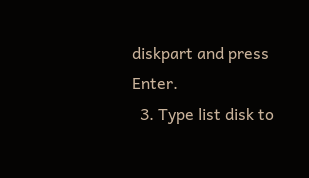diskpart and press Enter.
  3. Type list disk to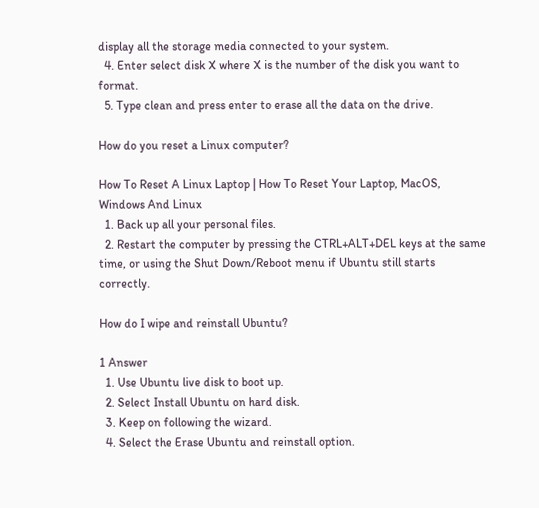display all the storage media connected to your system.
  4. Enter select disk X where X is the number of the disk you want to format.
  5. Type clean and press enter to erase all the data on the drive.

How do you reset a Linux computer?

How To Reset A Linux Laptop | How To Reset Your Laptop, MacOS, Windows And Linux
  1. Back up all your personal files.
  2. Restart the computer by pressing the CTRL+ALT+DEL keys at the same time, or using the Shut Down/Reboot menu if Ubuntu still starts correctly.

How do I wipe and reinstall Ubuntu?

1 Answer
  1. Use Ubuntu live disk to boot up.
  2. Select Install Ubuntu on hard disk.
  3. Keep on following the wizard.
  4. Select the Erase Ubuntu and reinstall option.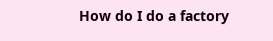How do I do a factory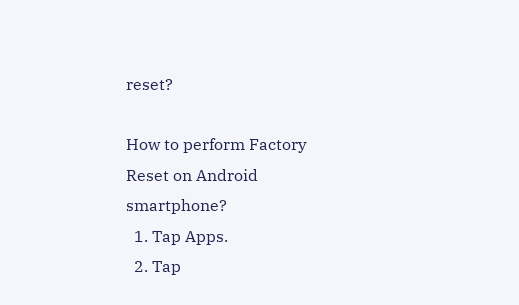reset?

How to perform Factory Reset on Android smartphone?
  1. Tap Apps.
  2. Tap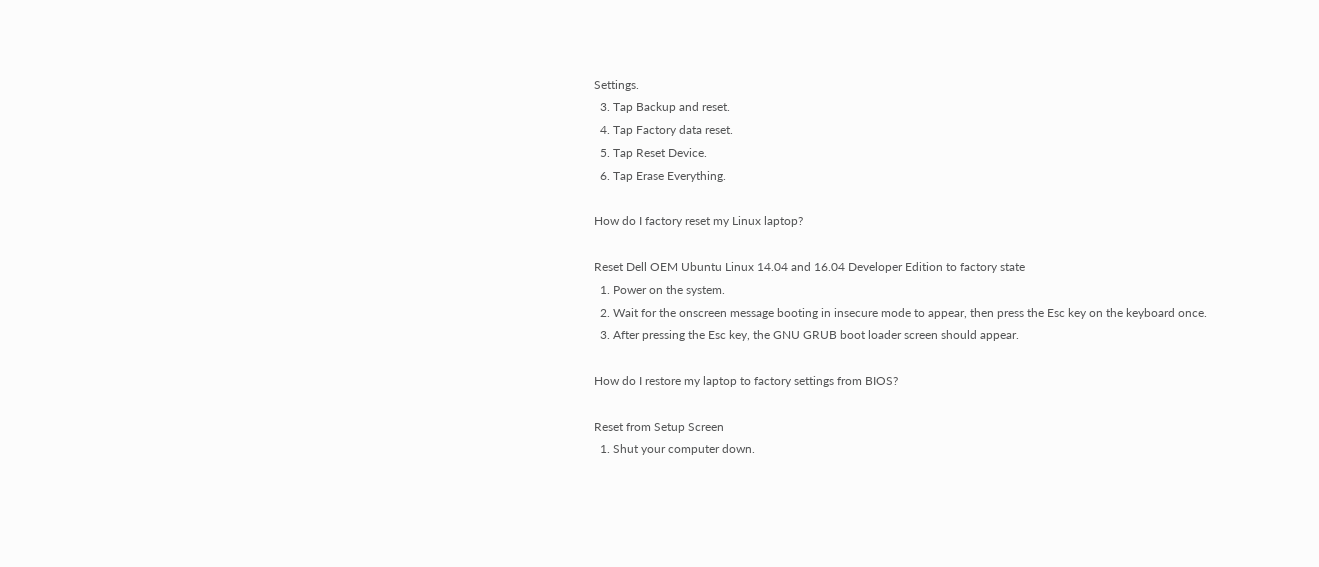Settings.
  3. Tap Backup and reset.
  4. Tap Factory data reset.
  5. Tap Reset Device.
  6. Tap Erase Everything.

How do I factory reset my Linux laptop?

Reset Dell OEM Ubuntu Linux 14.04 and 16.04 Developer Edition to factory state
  1. Power on the system.
  2. Wait for the onscreen message booting in insecure mode to appear, then press the Esc key on the keyboard once.
  3. After pressing the Esc key, the GNU GRUB boot loader screen should appear.

How do I restore my laptop to factory settings from BIOS?

Reset from Setup Screen
  1. Shut your computer down.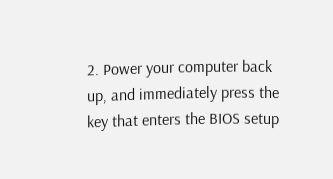2. Power your computer back up, and immediately press the key that enters the BIOS setup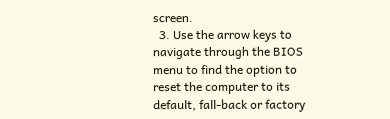screen.
  3. Use the arrow keys to navigate through the BIOS menu to find the option to reset the computer to its default, fall-back or factory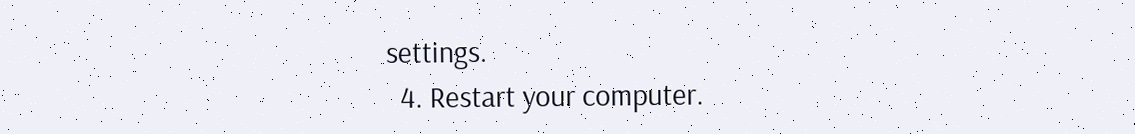settings.
  4. Restart your computer.